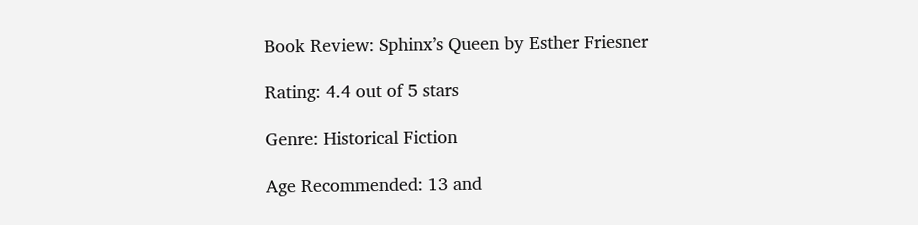Book Review: Sphinx’s Queen by Esther Friesner

Rating: 4.4 out of 5 stars

Genre: Historical Fiction

Age Recommended: 13 and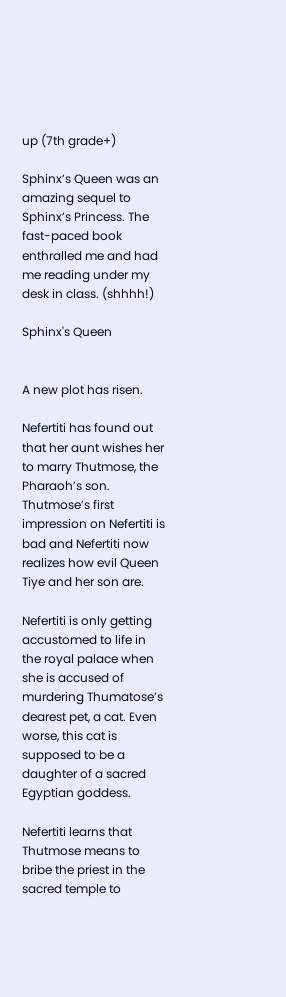up (7th grade+)

Sphinx’s Queen was an amazing sequel to Sphinx’s Princess. The fast-paced book enthralled me and had me reading under my desk in class. (shhhh!)

Sphinx's Queen


A new plot has risen.

Nefertiti has found out that her aunt wishes her to marry Thutmose, the Pharaoh’s son. Thutmose’s first impression on Nefertiti is bad and Nefertiti now realizes how evil Queen Tiye and her son are.

Nefertiti is only getting accustomed to life in the royal palace when she is accused of murdering Thumatose’s dearest pet, a cat. Even worse, this cat is supposed to be a daughter of a sacred Egyptian goddess.

Nefertiti learns that Thutmose means to bribe the priest in the sacred temple to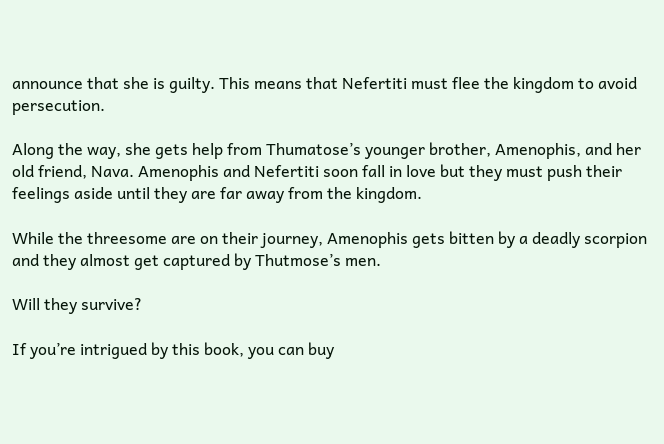announce that she is guilty. This means that Nefertiti must flee the kingdom to avoid persecution.

Along the way, she gets help from Thumatose’s younger brother, Amenophis, and her old friend, Nava. Amenophis and Nefertiti soon fall in love but they must push their feelings aside until they are far away from the kingdom.

While the threesome are on their journey, Amenophis gets bitten by a deadly scorpion and they almost get captured by Thutmose’s men.

Will they survive?

If you’re intrigued by this book, you can buy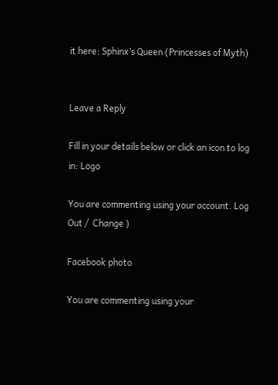it here: Sphinx’s Queen (Princesses of Myth)


Leave a Reply

Fill in your details below or click an icon to log in: Logo

You are commenting using your account. Log Out /  Change )

Facebook photo

You are commenting using your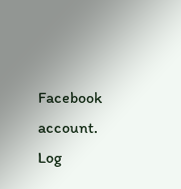Facebook account. Log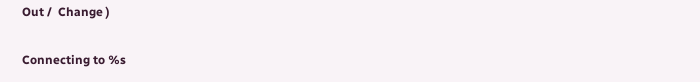Out /  Change )

Connecting to %s